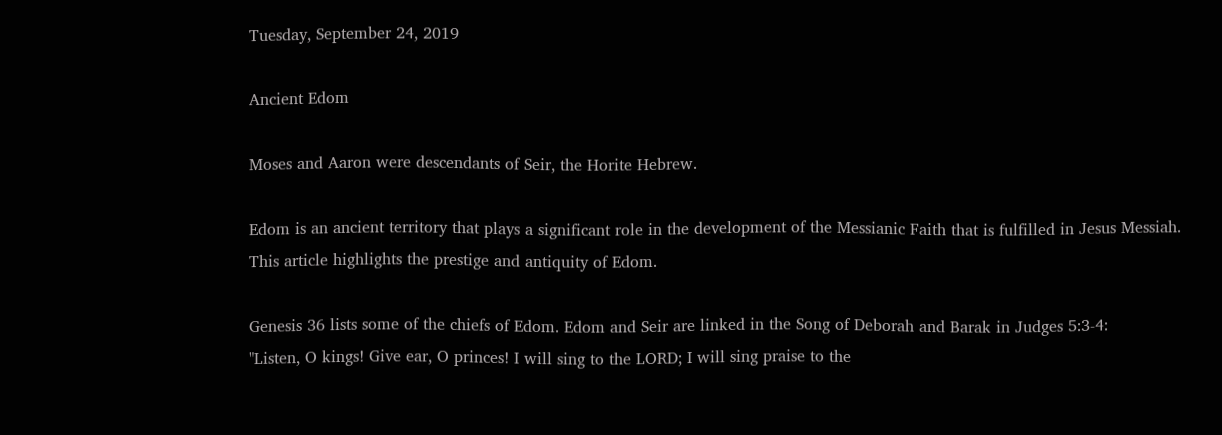Tuesday, September 24, 2019

Ancient Edom

Moses and Aaron were descendants of Seir, the Horite Hebrew.

Edom is an ancient territory that plays a significant role in the development of the Messianic Faith that is fulfilled in Jesus Messiah. This article highlights the prestige and antiquity of Edom.

Genesis 36 lists some of the chiefs of Edom. Edom and Seir are linked in the Song of Deborah and Barak in Judges 5:3-4:
"Listen, O kings! Give ear, O princes! I will sing to the LORD; I will sing praise to the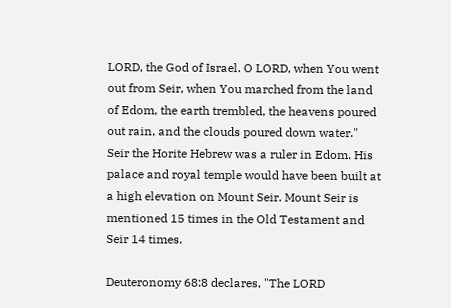LORD, the God of Israel. O LORD, when You went out from Seir, when You marched from the land of Edom, the earth trembled, the heavens poured out rain, and the clouds poured down water."
Seir the Horite Hebrew was a ruler in Edom. His palace and royal temple would have been built at a high elevation on Mount Seir. Mount Seir is mentioned 15 times in the Old Testament and Seir 14 times.

Deuteronomy 68:8 declares, "The LORD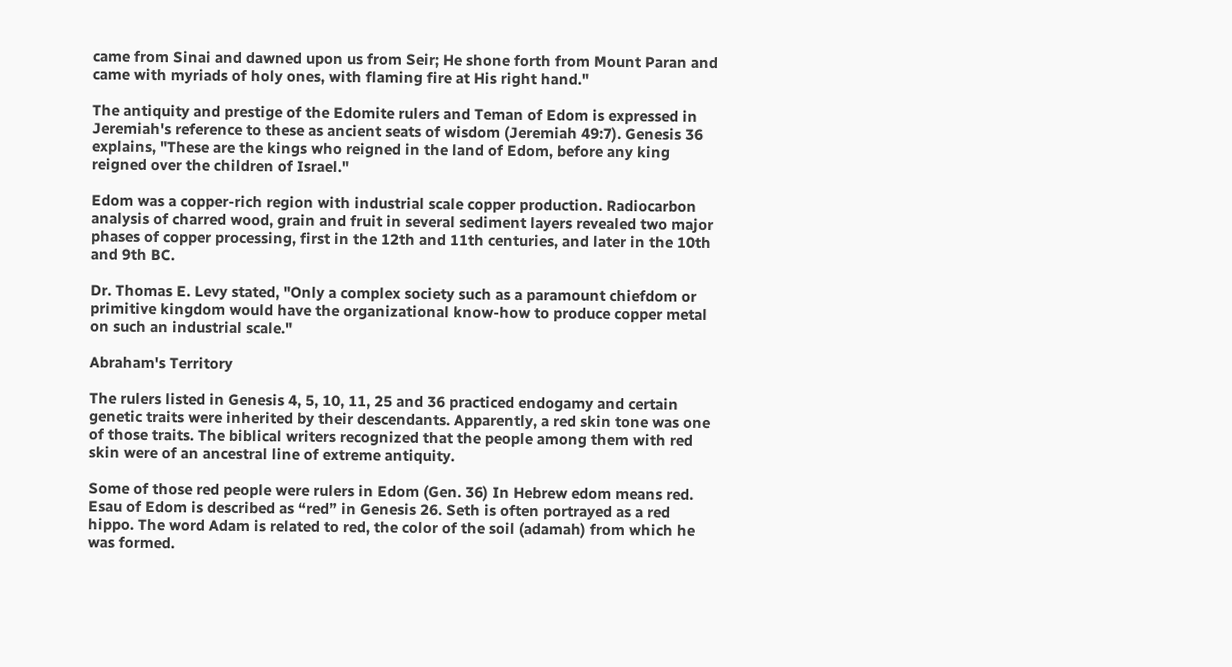came from Sinai and dawned upon us from Seir; He shone forth from Mount Paran and came with myriads of holy ones, with flaming fire at His right hand."

The antiquity and prestige of the Edomite rulers and Teman of Edom is expressed in Jeremiah's reference to these as ancient seats of wisdom (Jeremiah 49:7). Genesis 36 explains, "These are the kings who reigned in the land of Edom, before any king reigned over the children of Israel."

Edom was a copper-rich region with industrial scale copper production. Radiocarbon analysis of charred wood, grain and fruit in several sediment layers revealed two major phases of copper processing, first in the 12th and 11th centuries, and later in the 10th and 9th BC.

Dr. Thomas E. Levy stated, "Only a complex society such as a paramount chiefdom or primitive kingdom would have the organizational know-how to produce copper metal on such an industrial scale."

Abraham's Territory

The rulers listed in Genesis 4, 5, 10, 11, 25 and 36 practiced endogamy and certain genetic traits were inherited by their descendants. Apparently, a red skin tone was one of those traits. The biblical writers recognized that the people among them with red skin were of an ancestral line of extreme antiquity.

Some of those red people were rulers in Edom (Gen. 36) In Hebrew edom means red. Esau of Edom is described as “red” in Genesis 26. Seth is often portrayed as a red hippo. The word Adam is related to red, the color of the soil (adamah) from which he was formed.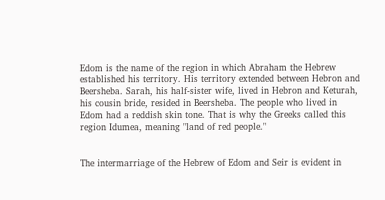Edom is the name of the region in which Abraham the Hebrew established his territory. His territory extended between Hebron and Beersheba. Sarah, his half-sister wife, lived in Hebron and Keturah, his cousin bride, resided in Beersheba. The people who lived in Edom had a reddish skin tone. That is why the Greeks called this region Idumea, meaning "land of red people."


The intermarriage of the Hebrew of Edom and Seir is evident in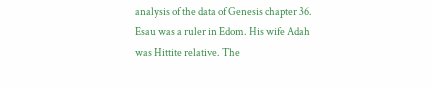analysis of the data of Genesis chapter 36. Esau was a ruler in Edom. His wife Adah was Hittite relative. The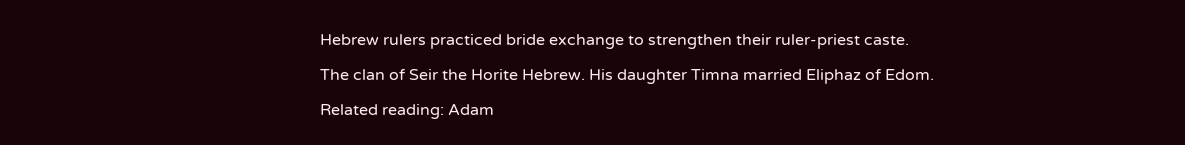Hebrew rulers practiced bride exchange to strengthen their ruler-priest caste.

The clan of Seir the Horite Hebrew. His daughter Timna married Eliphaz of Edom.

Related reading: Adam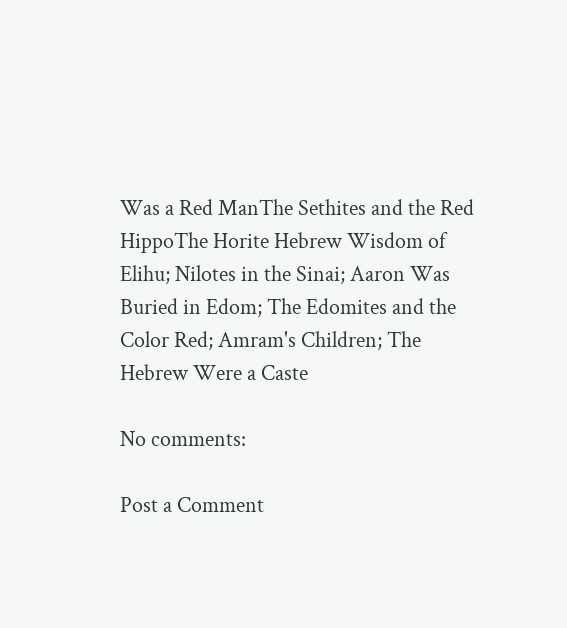Was a Red ManThe Sethites and the Red HippoThe Horite Hebrew Wisdom of Elihu; Nilotes in the Sinai; Aaron Was Buried in Edom; The Edomites and the Color Red; Amram's Children; The Hebrew Were a Caste

No comments:

Post a Comment